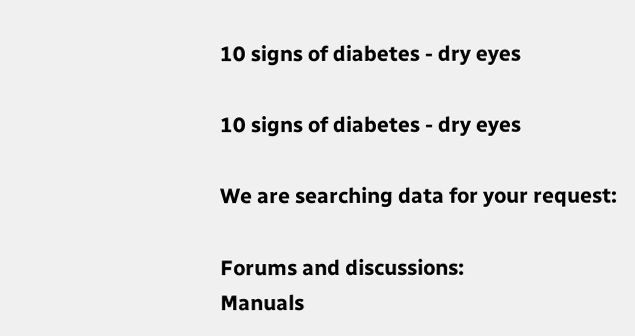10 signs of diabetes - dry eyes

10 signs of diabetes - dry eyes

We are searching data for your request:

Forums and discussions:
Manuals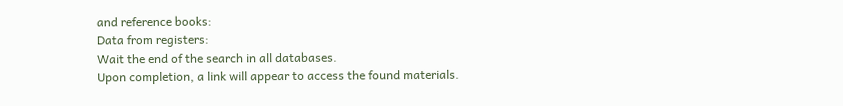and reference books:
Data from registers:
Wait the end of the search in all databases.
Upon completion, a link will appear to access the found materials.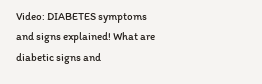Video: DIABETES symptoms and signs explained! What are diabetic signs and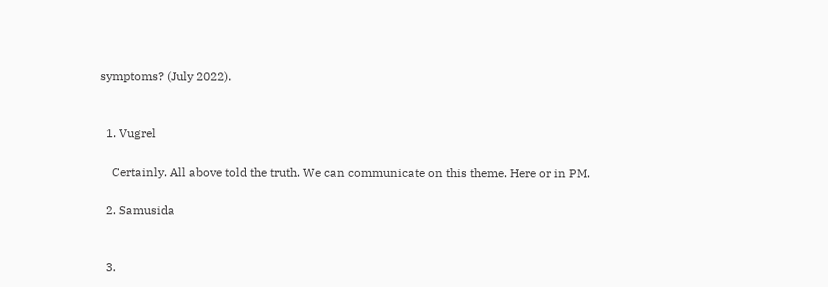symptoms? (July 2022).


  1. Vugrel

    Certainly. All above told the truth. We can communicate on this theme. Here or in PM.

  2. Samusida


  3.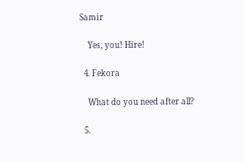Samir

    Yes, you! Hire!

  4. Fekora

    What do you need after all?

  5.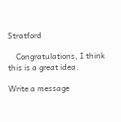Stratford

    Congratulations, I think this is a great idea.

Write a message